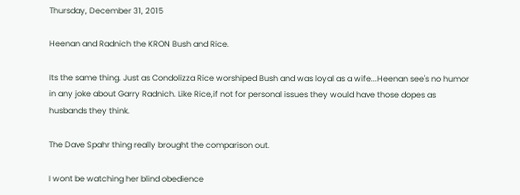Thursday, December 31, 2015

Heenan and Radnich the KRON Bush and Rice.

Its the same thing. Just as Condolizza Rice worshiped Bush and was loyal as a wife...Heenan see's no humor in any joke about Garry Radnich. Like Rice,if not for personal issues they would have those dopes as husbands they think.

The Dave Spahr thing really brought the comparison out.

I wont be watching her blind obedience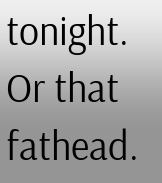tonight. Or that fathead.